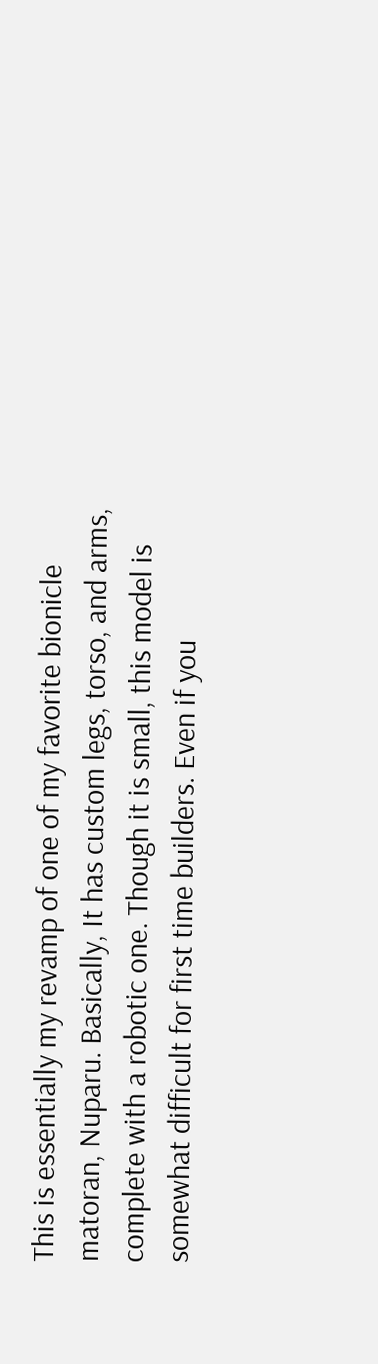This is essentially my revamp of one of my favorite bionicle matoran, Nuparu. Basically, It has custom legs, torso, and arms, complete with a robotic one. Though it is small, this model is somewhat difficult for first time builders. Even if you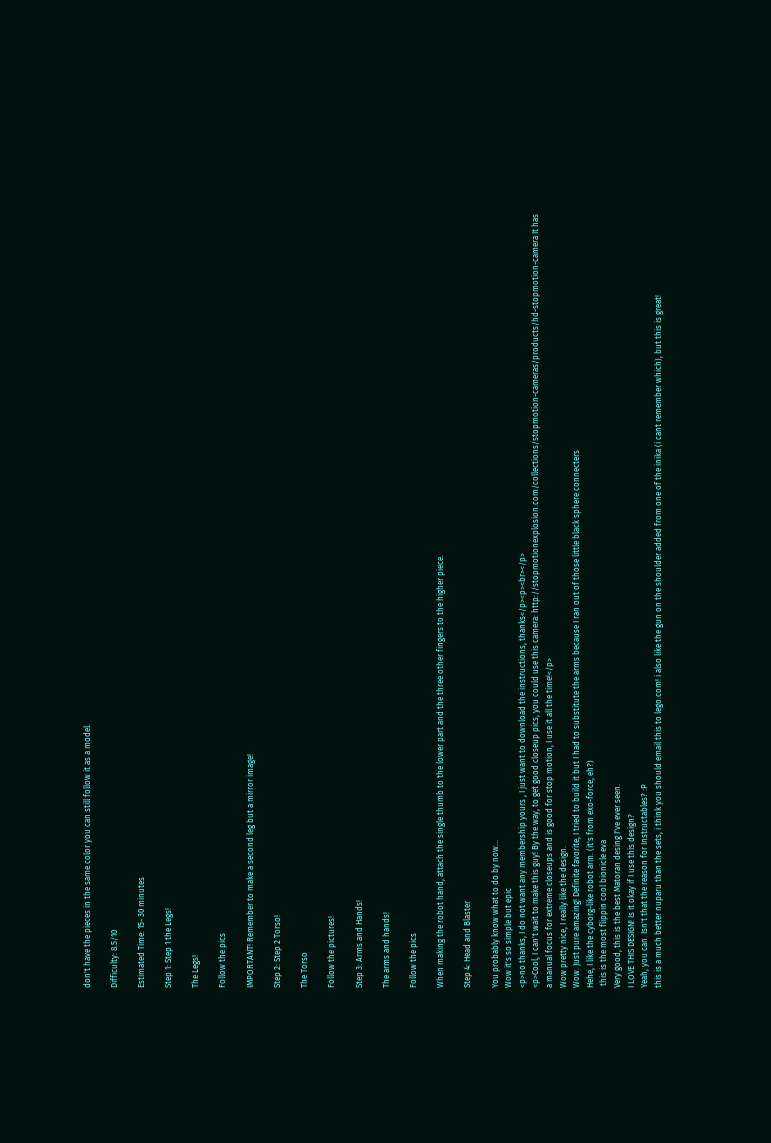don't have the pieces in the same color you can still follow it as a model.

Difficulty: 8.5/10

Estimated Time: 15- 30 minutes

Step 1: Step 1 the Legs!

The Legs!

Follow the pics

IMPORTANT! Remember to make a second leg but a mirror image!

Step 2: Step 2 Torso!

The Torso

Follow the pictures!

Step 3: Arms and Hands!

The arms and hands!

Follow the pics

When making the robot hand, attach the single thumb to the lower part and the three other fingers to the higher piece.

Step 4: Head and Blaster

You probably know what to do by now...
Wow it's so simple but epic
<p>no thanks, I do not want any membership yours , I just want to download the instructions, thanks</p><p><br></p>
<p>Cool, I can't wait to make this guy! By the way, to get good closeup pics, you could use this camera: http://stopmotionexplosion.com/collections/stopmotion-cameras/products/hd-stopmotion-camera It has a manual focus for extreme closeups and is good for stop motion, I use it all the time!</p>
Wow pretty nice, I really like the design.
Wow. Just pure amazing! Definite favorite, I tried to build it but I had to substitute the arms because I ran out of those little black sphere connecters
Hehe, I like the cyborg-like robot arm. (it's from exo-force, eh?)
 this is the most flippin cool bionicle eva
Very good, this is the best Matoran desing I've ever seen.
I LOVE THIS DESIGN! Is it okay if I use this design?
Yeah, you can. Isn't that the reason for Instructables? :P
this is a much better nuparu than the sets, i think you should email this to lego.com! i also like the gun on the shoulder added from one of the inika (i cant remember which), but this is great!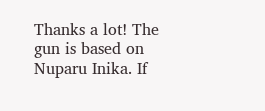Thanks a lot! The gun is based on Nuparu Inika. If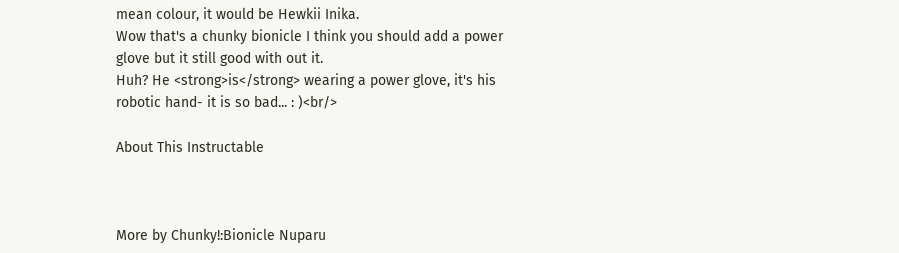mean colour, it would be Hewkii Inika.
Wow that's a chunky bionicle I think you should add a power glove but it still good with out it.
Huh? He <strong>is</strong> wearing a power glove, it's his robotic hand- it is so bad... : )<br/>

About This Instructable



More by Chunky!:Bionicle Nuparu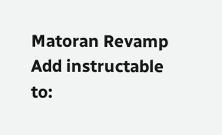Matoran Revamp
Add instructable to: